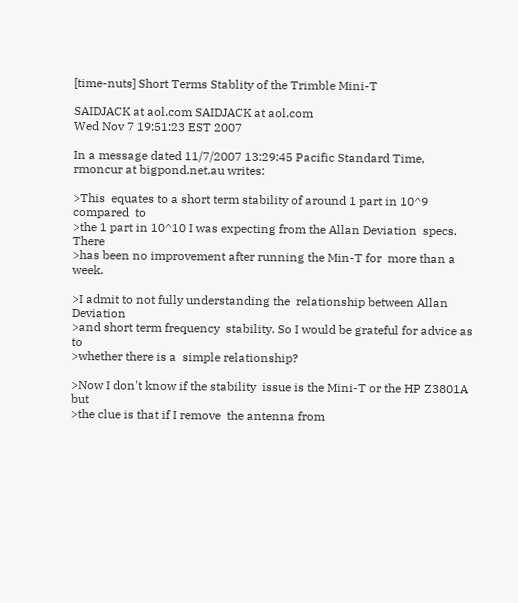[time-nuts] Short Terms Stablity of the Trimble Mini-T

SAIDJACK at aol.com SAIDJACK at aol.com
Wed Nov 7 19:51:23 EST 2007

In a message dated 11/7/2007 13:29:45 Pacific Standard Time,
rmoncur at bigpond.net.au writes:

>This  equates to a short term stability of around 1 part in 10^9 compared  to
>the 1 part in 10^10 I was expecting from the Allan Deviation  specs.  There
>has been no improvement after running the Min-T for  more than a week.

>I admit to not fully understanding the  relationship between Allan Deviation
>and short term frequency  stability. So I would be grateful for advice as to
>whether there is a  simple relationship?

>Now I don't know if the stability  issue is the Mini-T or the HP Z3801A but
>the clue is that if I remove  the antenna from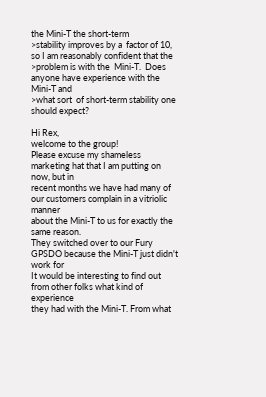the Mini-T the short-term
>stability improves by a  factor of 10, so I am reasonably confident that the
>problem is with the  Mini-T.  Does anyone have experience with the Mini-T and
>what sort  of short-term stability one should expect?

Hi Rex,
welcome to the group!
Please excuse my shameless marketing hat that I am putting on now, but in
recent months we have had many of our customers complain in a vitriolic manner
about the Mini-T to us for exactly the same reason.
They switched over to our Fury GPSDO because the Mini-T just didn't  work for
It would be interesting to find out from other folks what kind of  experience
they had with the Mini-T. From what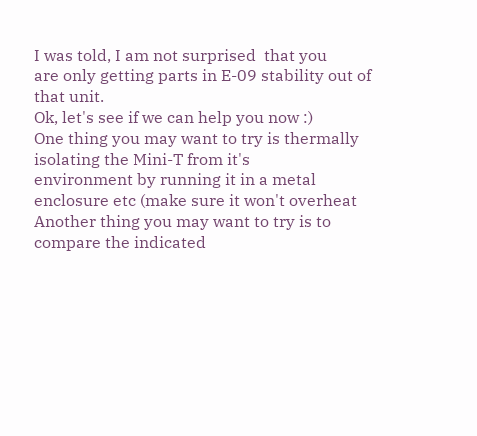I was told, I am not surprised  that you
are only getting parts in E-09 stability out of that unit.
Ok, let's see if we can help you now :)
One thing you may want to try is thermally isolating the Mini-T from it's
environment by running it in a metal enclosure etc (make sure it won't overheat
Another thing you may want to try is to compare the indicated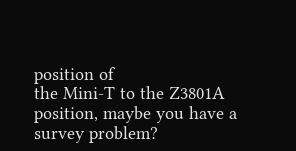position of
the Mini-T to the Z3801A position, maybe you have a survey problem?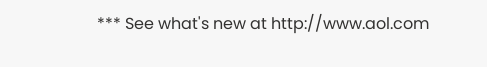*** See what's new at http://www.aol.com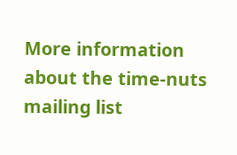More information about the time-nuts mailing list